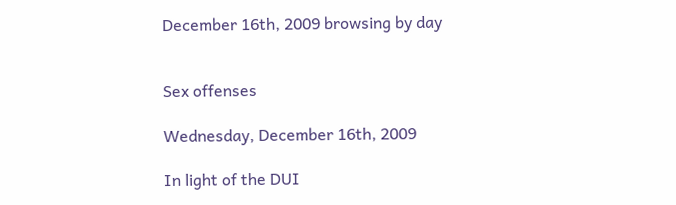December 16th, 2009 browsing by day


Sex offenses

Wednesday, December 16th, 2009

In light of the DUI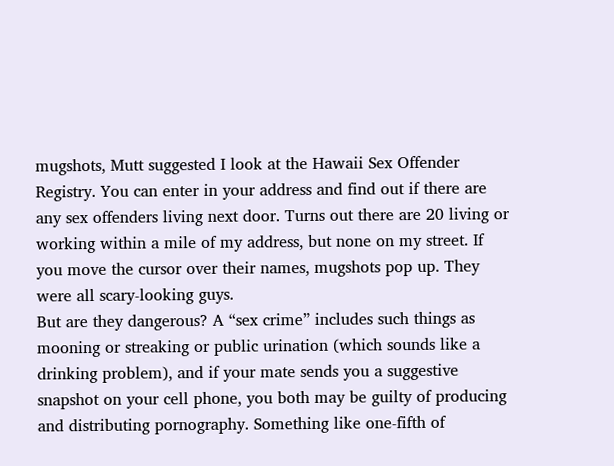mugshots, Mutt suggested I look at the Hawaii Sex Offender Registry. You can enter in your address and find out if there are any sex offenders living next door. Turns out there are 20 living or working within a mile of my address, but none on my street. If you move the cursor over their names, mugshots pop up. They were all scary-looking guys.
But are they dangerous? A “sex crime” includes such things as mooning or streaking or public urination (which sounds like a drinking problem), and if your mate sends you a suggestive snapshot on your cell phone, you both may be guilty of producing and distributing pornography. Something like one-fifth of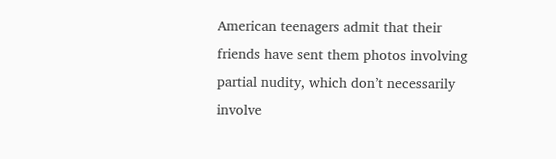American teenagers admit that their friends have sent them photos involving partial nudity, which don’t necessarily involve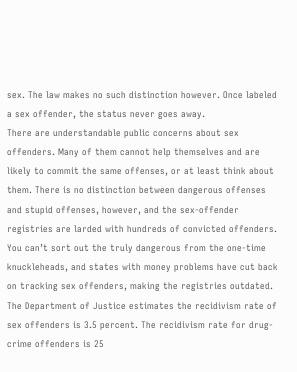sex. The law makes no such distinction however. Once labeled a sex offender, the status never goes away.
There are understandable public concerns about sex offenders. Many of them cannot help themselves and are likely to commit the same offenses, or at least think about them. There is no distinction between dangerous offenses and stupid offenses, however, and the sex-offender registries are larded with hundreds of convicted offenders. You can’t sort out the truly dangerous from the one-time knuckleheads, and states with money problems have cut back on tracking sex offenders, making the registries outdated.
The Department of Justice estimates the recidivism rate of sex offenders is 3.5 percent. The recidivism rate for drug-crime offenders is 25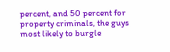percent, and 50 percent for property criminals, the guys most likely to burgle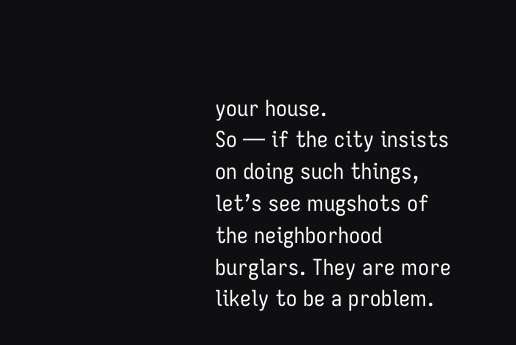your house.
So — if the city insists on doing such things, let’s see mugshots of the neighborhood burglars. They are more likely to be a problem.